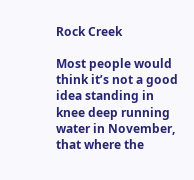Rock Creek

Most people would think it’s not a good idea standing in knee deep running water in November, that where the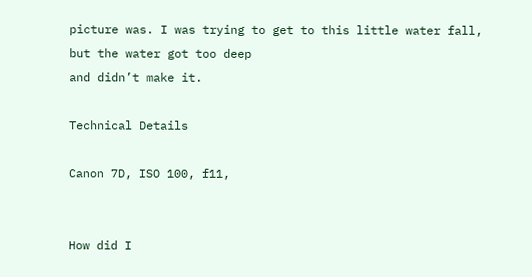picture was. I was trying to get to this little water fall, but the water got too deep
and didn’t make it.

Technical Details

Canon 7D, ISO 100, f11,


How did I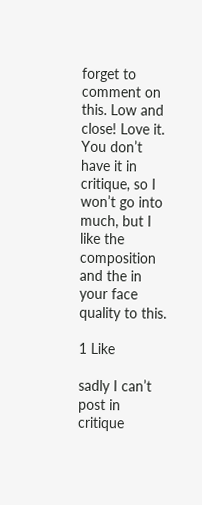forget to comment on this. Low and close! Love it. You don’t have it in critique, so I won’t go into much, but I like the composition and the in your face quality to this.

1 Like

sadly I can’t post in critique